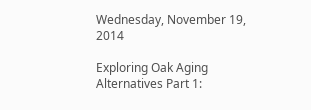Wednesday, November 19, 2014

Exploring Oak Aging Alternatives Part 1: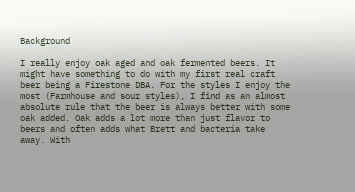Background

I really enjoy oak aged and oak fermented beers. It might have something to do with my first real craft beer being a Firestone DBA. For the styles I enjoy the most (Farmhouse and sour styles), I find as an almost absolute rule that the beer is always better with some oak added. Oak adds a lot more than just flavor to beers and often adds what Brett and bacteria take away. With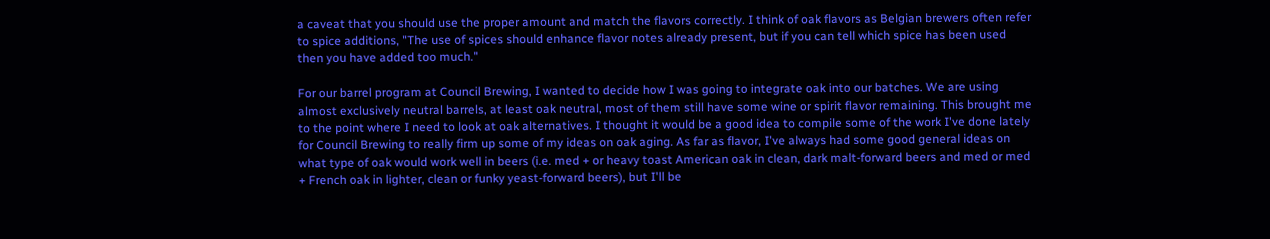a caveat that you should use the proper amount and match the flavors correctly. I think of oak flavors as Belgian brewers often refer to spice additions, "The use of spices should enhance flavor notes already present, but if you can tell which spice has been used then you have added too much."

For our barrel program at Council Brewing, I wanted to decide how I was going to integrate oak into our batches. We are using almost exclusively neutral barrels, at least oak neutral, most of them still have some wine or spirit flavor remaining. This brought me to the point where I need to look at oak alternatives. I thought it would be a good idea to compile some of the work I've done lately for Council Brewing to really firm up some of my ideas on oak aging. As far as flavor, I've always had some good general ideas on what type of oak would work well in beers (i.e. med + or heavy toast American oak in clean, dark malt-forward beers and med or med + French oak in lighter, clean or funky yeast-forward beers), but I'll be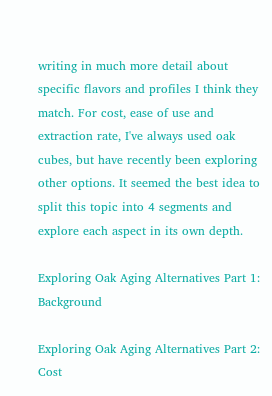writing in much more detail about specific flavors and profiles I think they match. For cost, ease of use and extraction rate, I've always used oak cubes, but have recently been exploring other options. It seemed the best idea to split this topic into 4 segments and explore each aspect in its own depth.

Exploring Oak Aging Alternatives Part 1: Background

Exploring Oak Aging Alternatives Part 2: Cost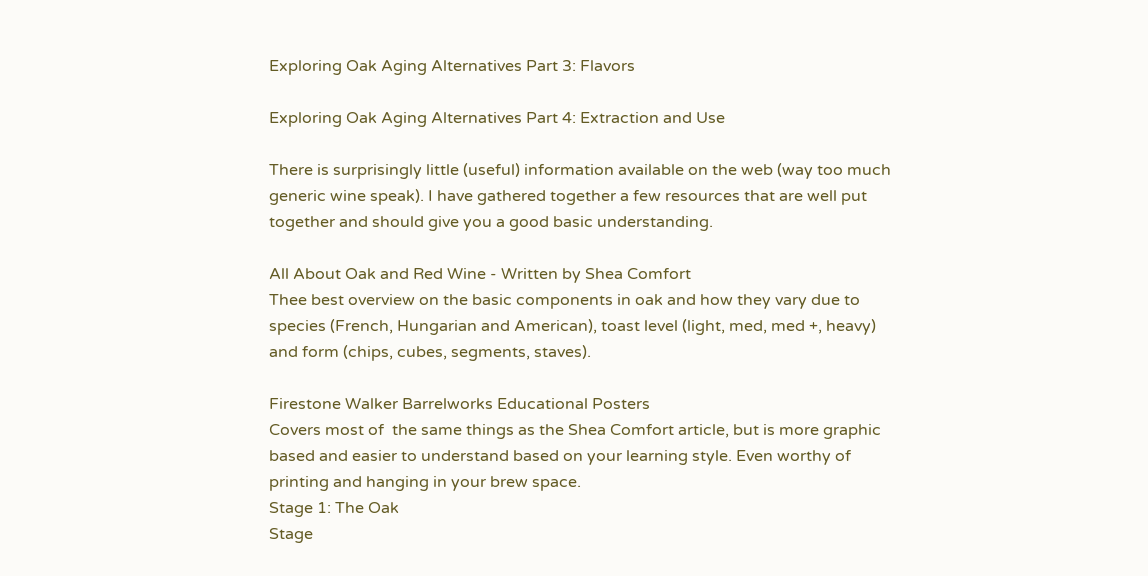Exploring Oak Aging Alternatives Part 3: Flavors

Exploring Oak Aging Alternatives Part 4: Extraction and Use

There is surprisingly little (useful) information available on the web (way too much generic wine speak). I have gathered together a few resources that are well put together and should give you a good basic understanding.

All About Oak and Red Wine - Written by Shea Comfort
Thee best overview on the basic components in oak and how they vary due to species (French, Hungarian and American), toast level (light, med, med +, heavy) and form (chips, cubes, segments, staves).

Firestone Walker Barrelworks Educational Posters
Covers most of  the same things as the Shea Comfort article, but is more graphic based and easier to understand based on your learning style. Even worthy of printing and hanging in your brew space.
Stage 1: The Oak
Stage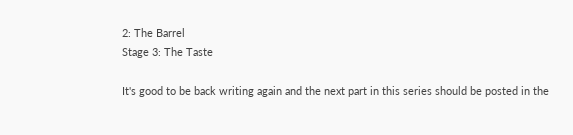2: The Barrel
Stage 3: The Taste

It's good to be back writing again and the next part in this series should be posted in the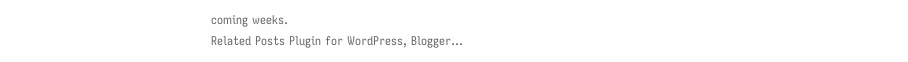coming weeks.
Related Posts Plugin for WordPress, Blogger...